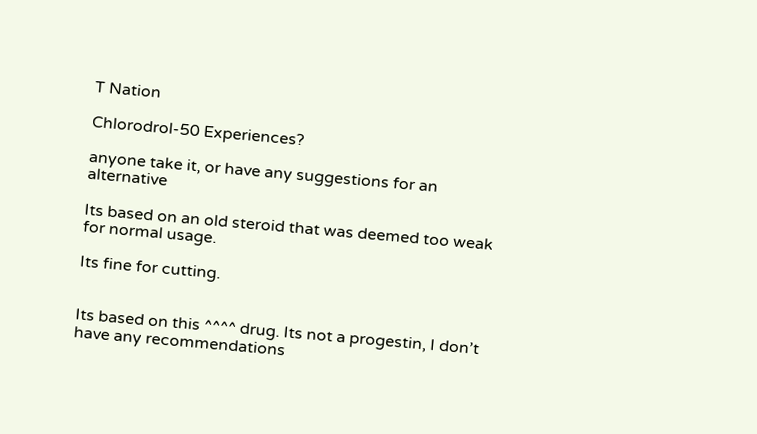T Nation

Chlorodrol-50 Experiences?

anyone take it, or have any suggestions for an alternative

Its based on an old steroid that was deemed too weak for normal usage.

Its fine for cutting.


Its based on this ^^^^ drug. Its not a progestin, I don’t have any recommendations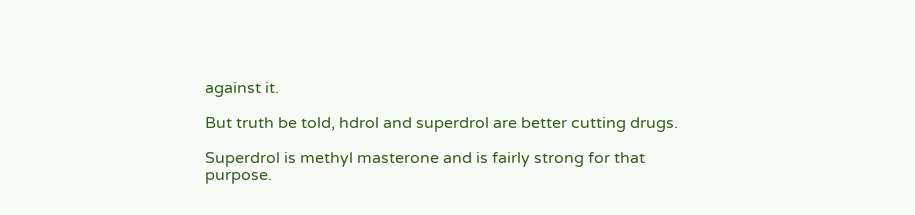against it.

But truth be told, hdrol and superdrol are better cutting drugs.

Superdrol is methyl masterone and is fairly strong for that purpose.